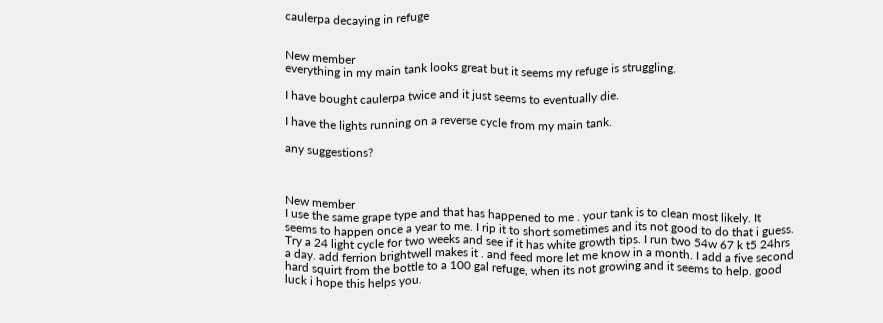caulerpa decaying in refuge


New member
everything in my main tank looks great but it seems my refuge is struggling.

I have bought caulerpa twice and it just seems to eventually die.

I have the lights running on a reverse cycle from my main tank.

any suggestions?



New member
I use the same grape type and that has happened to me . your tank is to clean most likely. It seems to happen once a year to me. I rip it to short sometimes and its not good to do that i guess. Try a 24 light cycle for two weeks and see if it has white growth tips. I run two 54w 67 k t5 24hrs a day. add ferrion brightwell makes it . and feed more let me know in a month. I add a five second hard squirt from the bottle to a 100 gal refuge, when its not growing and it seems to help. good luck i hope this helps you.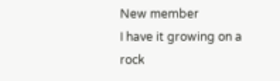New member
I have it growing on a rock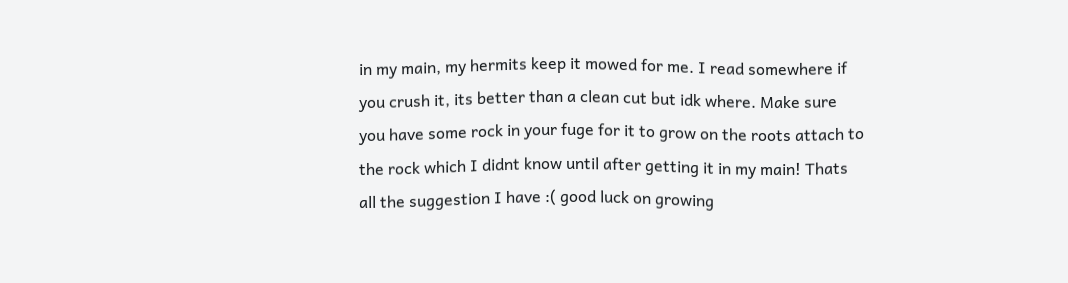in my main, my hermits keep it mowed for me. I read somewhere if you crush it, its better than a clean cut but idk where. Make sure you have some rock in your fuge for it to grow on the roots attach to the rock which I didnt know until after getting it in my main! Thats all the suggestion I have :( good luck on growing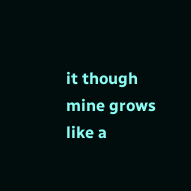it though mine grows like a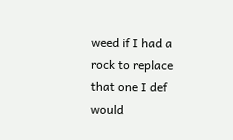weed if I had a rock to replace that one I def would